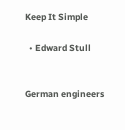Keep It Simple

  • Edward Stull


German engineers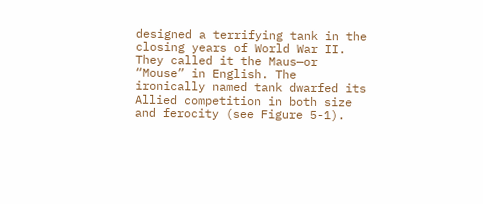designed a terrifying tank in the closing years of World War II. They called it the Maus—or “Mouse” in English. The ironically named tank dwarfed its Allied competition in both size and ferocity (see Figure 5-1).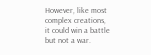However, like most complex creations, it could win a battle but not a war.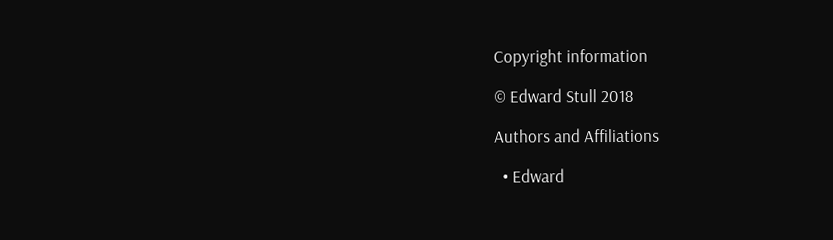Copyright information

© Edward Stull 2018

Authors and Affiliations

  • Edward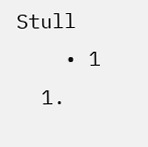Stull
    • 1
  1.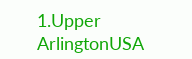1.Upper ArlingtonUSA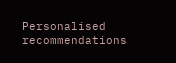Personalised recommendations